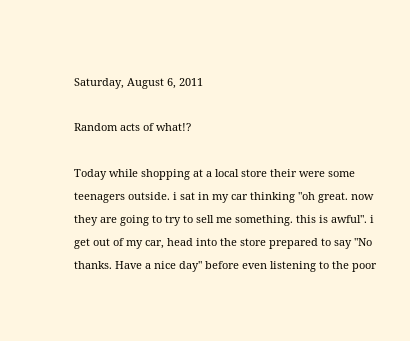Saturday, August 6, 2011

Random acts of what!?

Today while shopping at a local store their were some teenagers outside. i sat in my car thinking "oh great. now they are going to try to sell me something. this is awful". i get out of my car, head into the store prepared to say "No thanks. Have a nice day" before even listening to the poor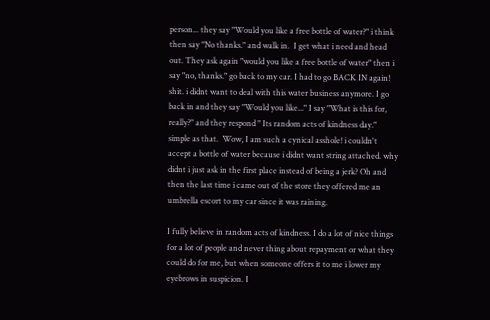person... they say "Would you like a free bottle of water?" i think then say "No thanks." and walk in.  I get what i need and head out. They ask again "would you like a free bottle of water" then i say "no, thanks." go back to my car. I had to go BACK IN again! shit. i didnt want to deal with this water business anymore. I go back in and they say "Would you like..." I say "What is this for, really?" and they respond " Its random acts of kindness day." simple as that.  Wow, I am such a cynical asshole! i couldn't accept a bottle of water because i didnt want string attached. why didnt i just ask in the first place instead of being a jerk? Oh and then the last time i came out of the store they offered me an umbrella escort to my car since it was raining.

I fully believe in random acts of kindness. I do a lot of nice things for a lot of people and never thing about repayment or what they could do for me, but when someone offers it to me i lower my eyebrows in suspicion. I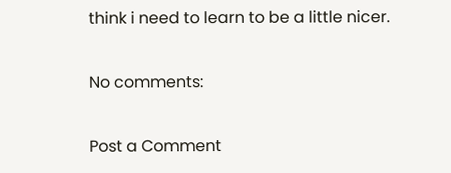think i need to learn to be a little nicer.

No comments:

Post a Comment